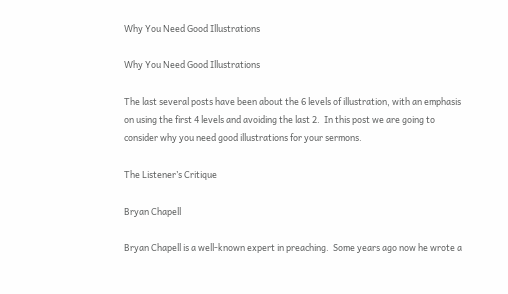Why You Need Good Illustrations

Why You Need Good Illustrations

The last several posts have been about the 6 levels of illustration, with an emphasis on using the first 4 levels and avoiding the last 2.  In this post we are going to consider why you need good illustrations for your sermons.

The Listener’s Critique

Bryan Chapell

Bryan Chapell is a well-known expert in preaching.  Some years ago now he wrote a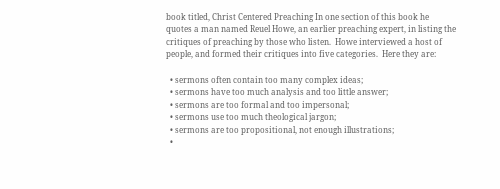book titled, Christ Centered Preaching In one section of this book he quotes a man named Reuel Howe, an earlier preaching expert, in listing the critiques of preaching by those who listen.  Howe interviewed a host of people, and formed their critiques into five categories.  Here they are:

  • sermons often contain too many complex ideas;
  • sermons have too much analysis and too little answer;
  • sermons are too formal and too impersonal;
  • sermons use too much theological jargon;
  • sermons are too propositional, not enough illustrations;
  •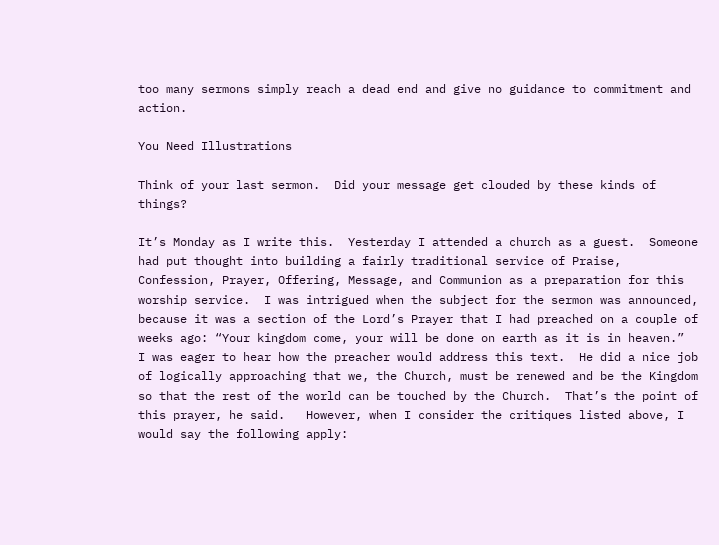too many sermons simply reach a dead end and give no guidance to commitment and action.

You Need Illustrations

Think of your last sermon.  Did your message get clouded by these kinds of things?

It’s Monday as I write this.  Yesterday I attended a church as a guest.  Someone had put thought into building a fairly traditional service of Praise, Confession, Prayer, Offering, Message, and Communion as a preparation for this worship service.  I was intrigued when the subject for the sermon was announced, because it was a section of the Lord’s Prayer that I had preached on a couple of weeks ago: “Your kingdom come, your will be done on earth as it is in heaven.”   I was eager to hear how the preacher would address this text.  He did a nice job of logically approaching that we, the Church, must be renewed and be the Kingdom so that the rest of the world can be touched by the Church.  That’s the point of this prayer, he said.   However, when I consider the critiques listed above, I would say the following apply: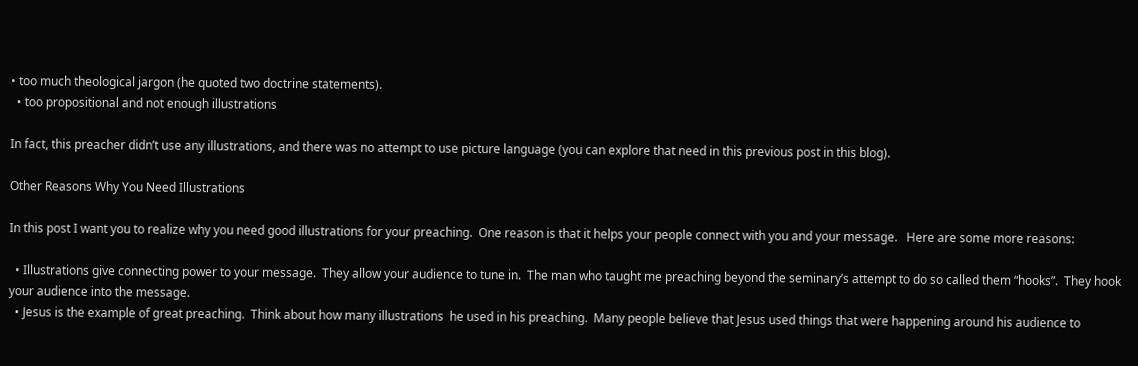• too much theological jargon (he quoted two doctrine statements).
  • too propositional and not enough illustrations

In fact, this preacher didn’t use any illustrations, and there was no attempt to use picture language (you can explore that need in this previous post in this blog).

Other Reasons Why You Need Illustrations

In this post I want you to realize why you need good illustrations for your preaching.  One reason is that it helps your people connect with you and your message.   Here are some more reasons:

  • Illustrations give connecting power to your message.  They allow your audience to tune in.  The man who taught me preaching beyond the seminary’s attempt to do so called them “hooks”.  They hook your audience into the message.
  • Jesus is the example of great preaching.  Think about how many illustrations  he used in his preaching.  Many people believe that Jesus used things that were happening around his audience to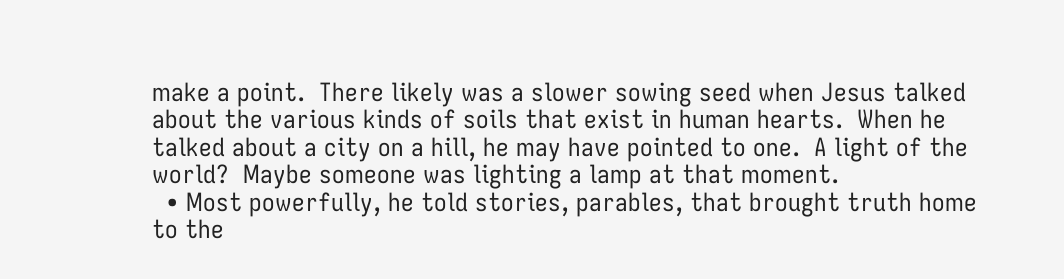make a point.  There likely was a slower sowing seed when Jesus talked about the various kinds of soils that exist in human hearts.  When he talked about a city on a hill, he may have pointed to one.  A light of the world?  Maybe someone was lighting a lamp at that moment.
  • Most powerfully, he told stories, parables, that brought truth home to the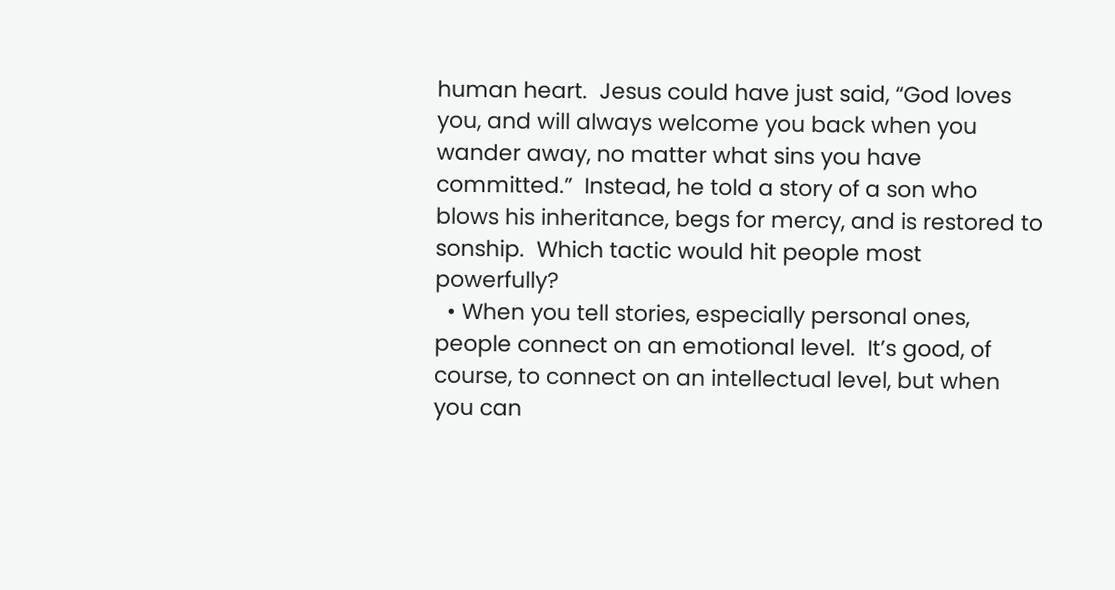human heart.  Jesus could have just said, “God loves you, and will always welcome you back when you wander away, no matter what sins you have committed.”  Instead, he told a story of a son who blows his inheritance, begs for mercy, and is restored to sonship.  Which tactic would hit people most powerfully?
  • When you tell stories, especially personal ones, people connect on an emotional level.  It’s good, of course, to connect on an intellectual level, but when you can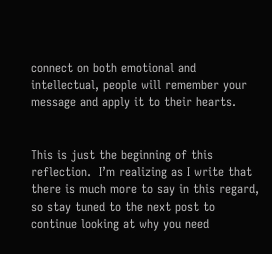connect on both emotional and intellectual, people will remember your message and apply it to their hearts.


This is just the beginning of this reflection.  I’m realizing as I write that there is much more to say in this regard, so stay tuned to the next post to continue looking at why you need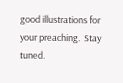good illustrations for your preaching.  Stay tuned.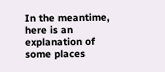In the meantime, here is an explanation of some places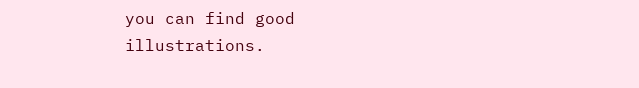you can find good illustrations.